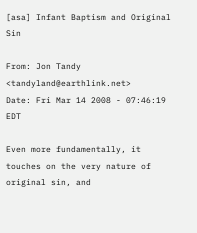[asa] Infant Baptism and Original Sin

From: Jon Tandy <tandyland@earthlink.net>
Date: Fri Mar 14 2008 - 07:46:19 EDT

Even more fundamentally, it touches on the very nature of original sin, and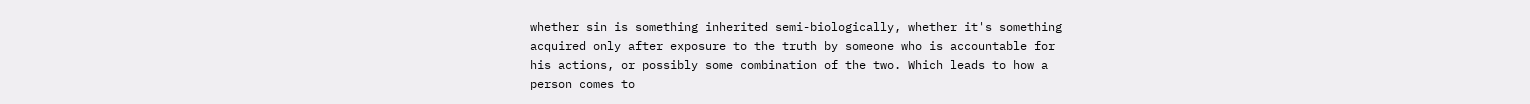whether sin is something inherited semi-biologically, whether it's something
acquired only after exposure to the truth by someone who is accountable for
his actions, or possibly some combination of the two. Which leads to how a
person comes to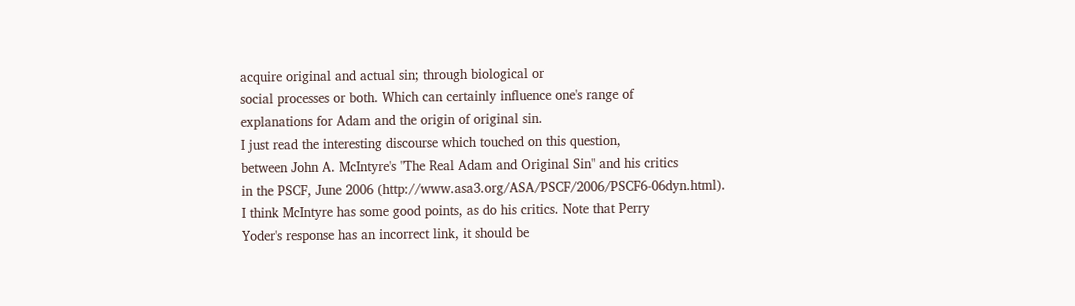acquire original and actual sin; through biological or
social processes or both. Which can certainly influence one's range of
explanations for Adam and the origin of original sin.
I just read the interesting discourse which touched on this question,
between John A. McIntyre's "The Real Adam and Original Sin" and his critics
in the PSCF, June 2006 (http://www.asa3.org/ASA/PSCF/2006/PSCF6-06dyn.html).
I think McIntyre has some good points, as do his critics. Note that Perry
Yoder's response has an incorrect link, it should be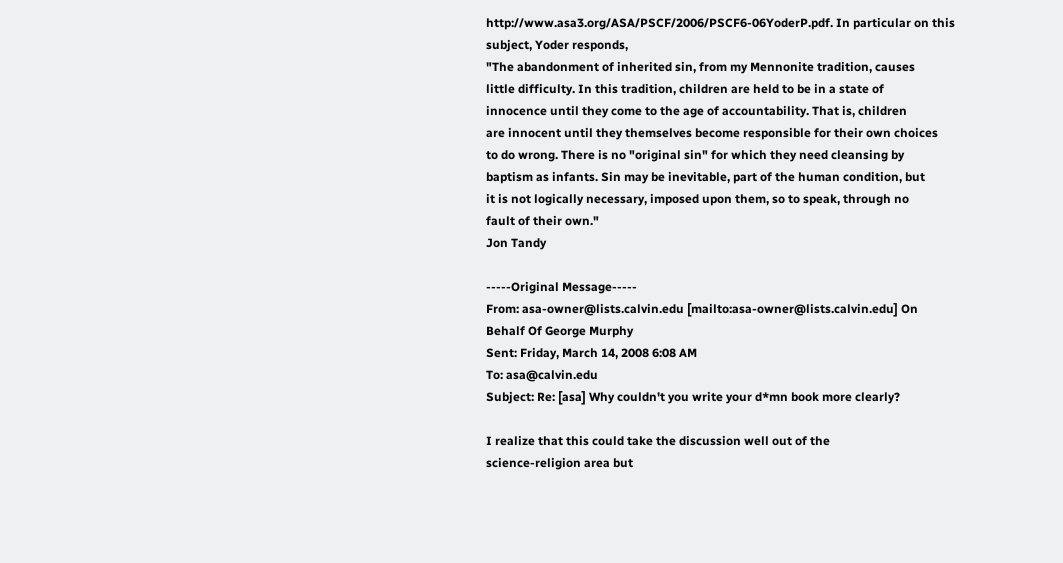http://www.asa3.org/ASA/PSCF/2006/PSCF6-06YoderP.pdf. In particular on this
subject, Yoder responds,
"The abandonment of inherited sin, from my Mennonite tradition, causes
little difficulty. In this tradition, children are held to be in a state of
innocence until they come to the age of accountability. That is, children
are innocent until they themselves become responsible for their own choices
to do wrong. There is no "original sin" for which they need cleansing by
baptism as infants. Sin may be inevitable, part of the human condition, but
it is not logically necessary, imposed upon them, so to speak, through no
fault of their own."
Jon Tandy

-----Original Message-----
From: asa-owner@lists.calvin.edu [mailto:asa-owner@lists.calvin.edu] On
Behalf Of George Murphy
Sent: Friday, March 14, 2008 6:08 AM
To: asa@calvin.edu
Subject: Re: [asa] Why couldn't you write your d*mn book more clearly?

I realize that this could take the discussion well out of the
science-religion area but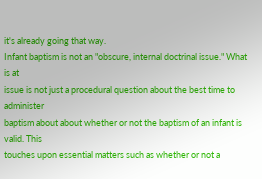it's already going that way.
Infant baptism is not an "obscure, internal doctrinal issue." What is at
issue is not just a procedural question about the best time to administer
baptism about about whether or not the baptism of an infant is valid. This
touches upon essential matters such as whether or not a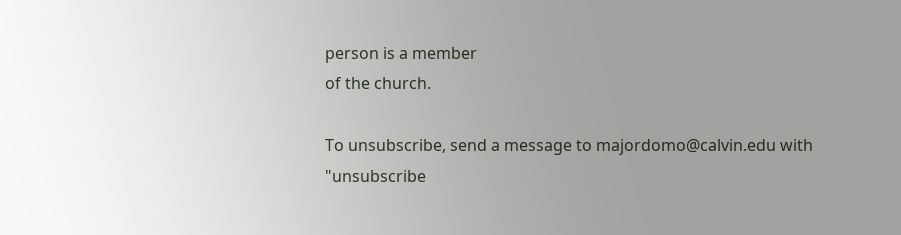person is a member
of the church.

To unsubscribe, send a message to majordomo@calvin.edu with
"unsubscribe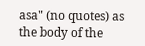asa" (no quotes) as the body of the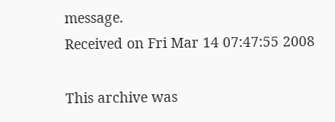message.
Received on Fri Mar 14 07:47:55 2008

This archive was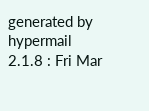generated by hypermail 2.1.8 : Fri Mar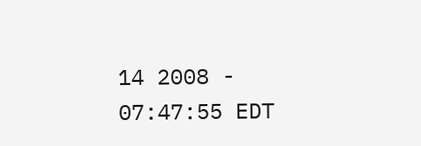14 2008 - 07:47:55 EDT